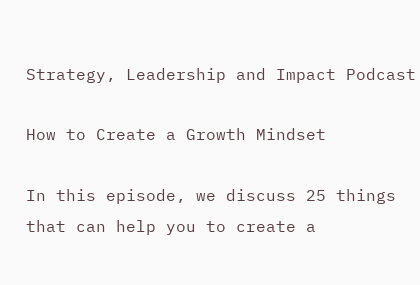Strategy, Leadership and Impact Podcast

How to Create a Growth Mindset

In this episode, we discuss 25 things that can help you to create a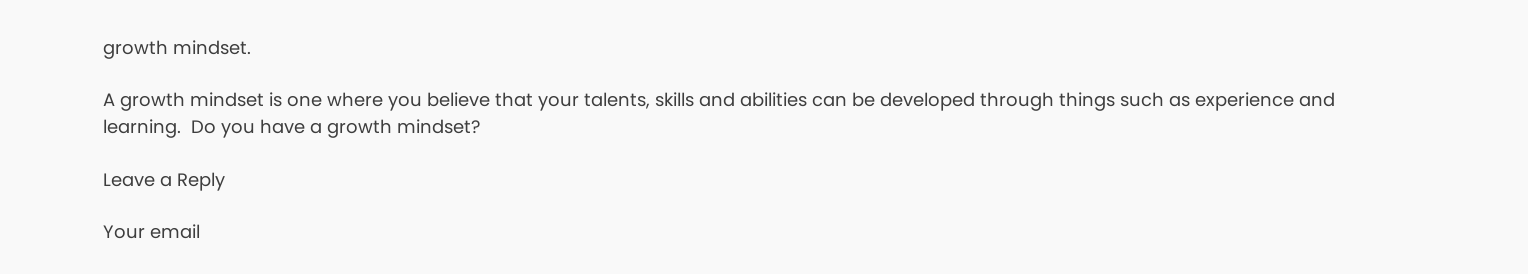growth mindset.

A growth mindset is one where you believe that your talents, skills and abilities can be developed through things such as experience and learning.  Do you have a growth mindset?

Leave a Reply

Your email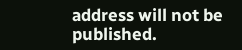address will not be published.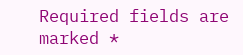Required fields are marked *